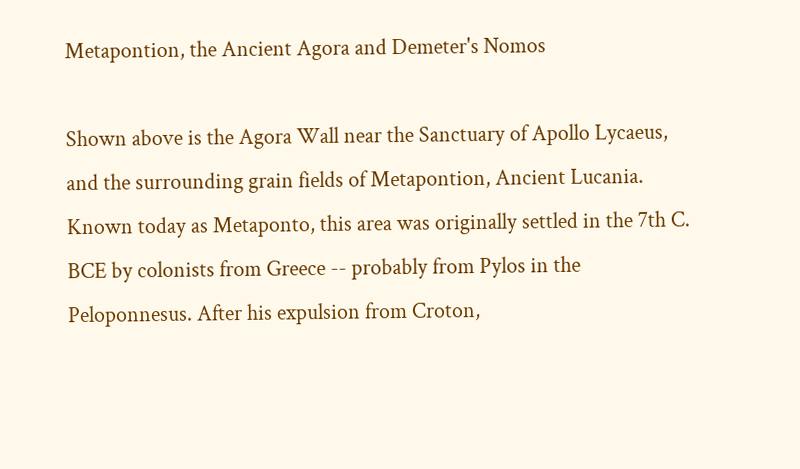Metapontion, the Ancient Agora and Demeter's Nomos

Shown above is the Agora Wall near the Sanctuary of Apollo Lycaeus, and the surrounding grain fields of Metapontion, Ancient Lucania. Known today as Metaponto, this area was originally settled in the 7th C. BCE by colonists from Greece -- probably from Pylos in the Peloponnesus. After his expulsion from Croton,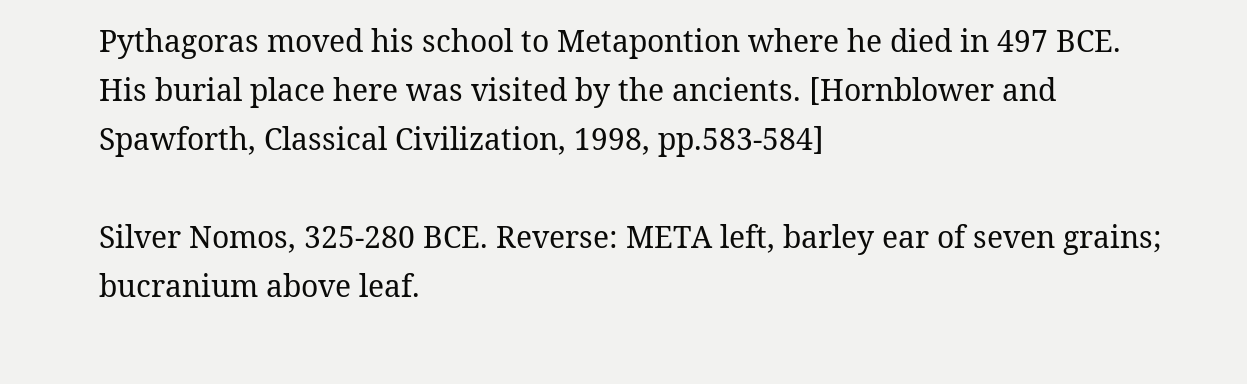Pythagoras moved his school to Metapontion where he died in 497 BCE. His burial place here was visited by the ancients. [Hornblower and Spawforth, Classical Civilization, 1998, pp.583-584]

Silver Nomos, 325-280 BCE. Reverse: META left, barley ear of seven grains; bucranium above leaf.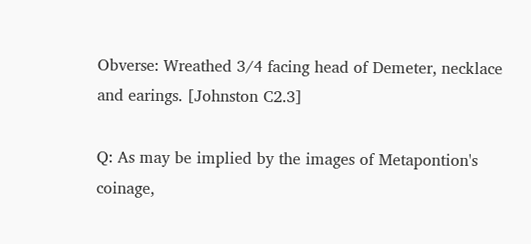Obverse: Wreathed 3/4 facing head of Demeter, necklace and earings. [Johnston C2.3]

Q: As may be implied by the images of Metapontion's coinage,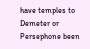have temples to Demeter or Persephone been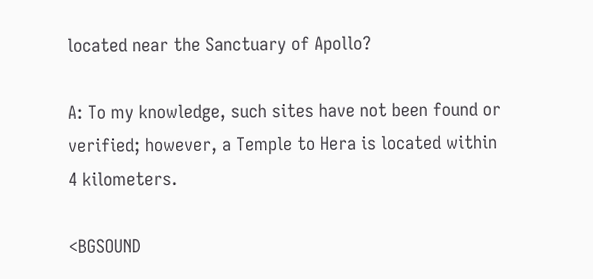located near the Sanctuary of Apollo?

A: To my knowledge, such sites have not been found or verified; however, a Temple to Hera is located within 4 kilometers.

<BGSOUND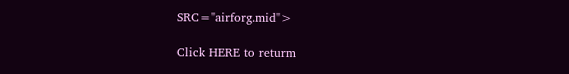SRC="airforg.mid">

Click HERE to returm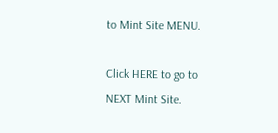to Mint Site MENU.

Click HERE to go to NEXT Mint Site.